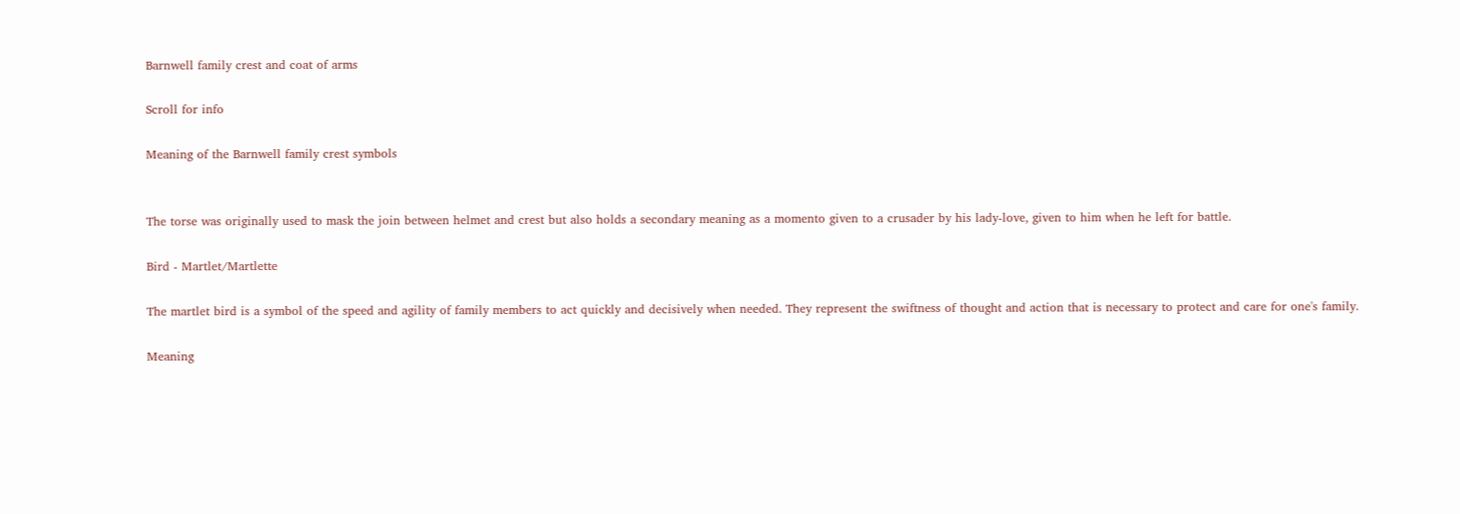Barnwell family crest and coat of arms

Scroll for info

Meaning of the Barnwell family crest symbols


The torse was originally used to mask the join between helmet and crest but also holds a secondary meaning as a momento given to a crusader by his lady-love, given to him when he left for battle.

Bird - Martlet/Martlette

The martlet bird is a symbol of the speed and agility of family members to act quickly and decisively when needed. They represent the swiftness of thought and action that is necessary to protect and care for one's family.

Meaning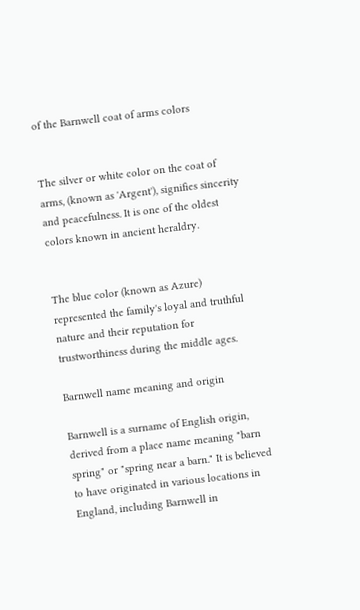of the Barnwell coat of arms colors


The silver or white color on the coat of arms, (known as 'Argent'), signifies sincerity and peacefulness. It is one of the oldest colors known in ancient heraldry.


The blue color (known as Azure) represented the family's loyal and truthful nature and their reputation for trustworthiness during the middle ages.

Barnwell name meaning and origin

Barnwell is a surname of English origin, derived from a place name meaning "barn spring" or "spring near a barn." It is believed to have originated in various locations in England, including Barnwell in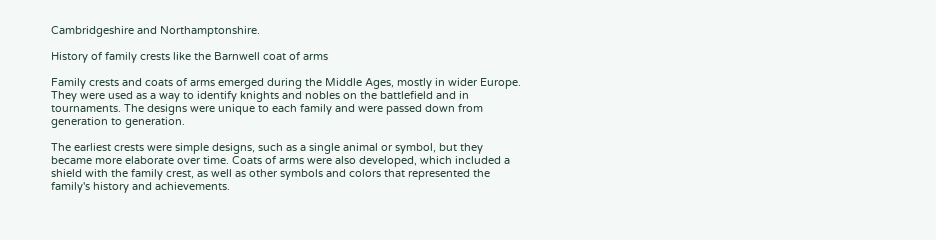Cambridgeshire and Northamptonshire.

History of family crests like the Barnwell coat of arms

Family crests and coats of arms emerged during the Middle Ages, mostly in wider Europe. They were used as a way to identify knights and nobles on the battlefield and in tournaments. The designs were unique to each family and were passed down from generation to generation.

The earliest crests were simple designs, such as a single animal or symbol, but they became more elaborate over time. Coats of arms were also developed, which included a shield with the family crest, as well as other symbols and colors that represented the family's history and achievements.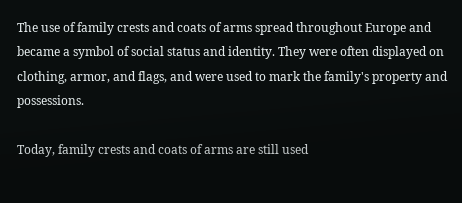The use of family crests and coats of arms spread throughout Europe and became a symbol of social status and identity. They were often displayed on clothing, armor, and flags, and were used to mark the family's property and possessions.

Today, family crests and coats of arms are still used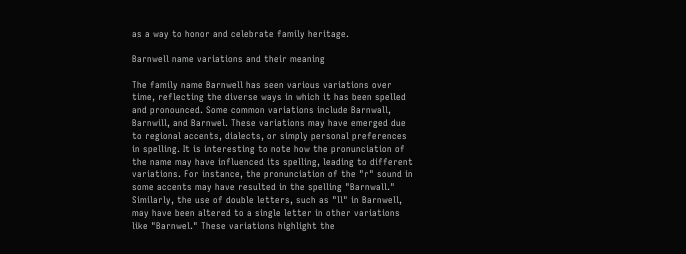as a way to honor and celebrate family heritage.

Barnwell name variations and their meaning

The family name Barnwell has seen various variations over time, reflecting the diverse ways in which it has been spelled and pronounced. Some common variations include Barnwall, Barnwill, and Barnwel. These variations may have emerged due to regional accents, dialects, or simply personal preferences in spelling. It is interesting to note how the pronunciation of the name may have influenced its spelling, leading to different variations. For instance, the pronunciation of the "r" sound in some accents may have resulted in the spelling "Barnwall." Similarly, the use of double letters, such as "ll" in Barnwell, may have been altered to a single letter in other variations like "Barnwel." These variations highlight the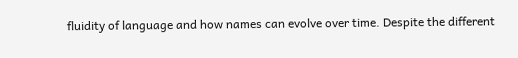fluidity of language and how names can evolve over time. Despite the different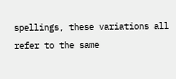spellings, these variations all refer to the same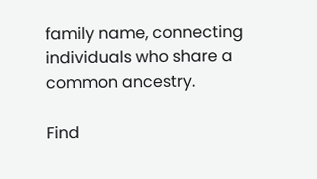family name, connecting individuals who share a common ancestry.

Find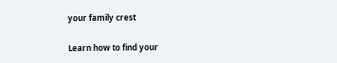your family crest

Learn how to find your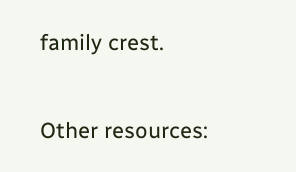family crest.

Other resources: